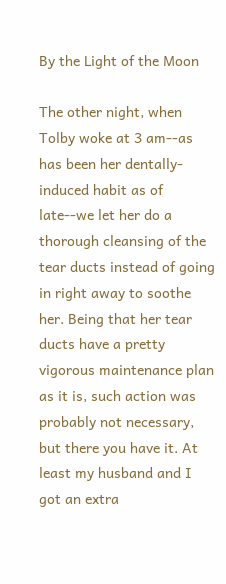By the Light of the Moon

The other night, when Tolby woke at 3 am--as has been her dentally-induced habit as of late--we let her do a thorough cleansing of the tear ducts instead of going in right away to soothe her. Being that her tear ducts have a pretty vigorous maintenance plan as it is, such action was probably not necessary, but there you have it. At least my husband and I got an extra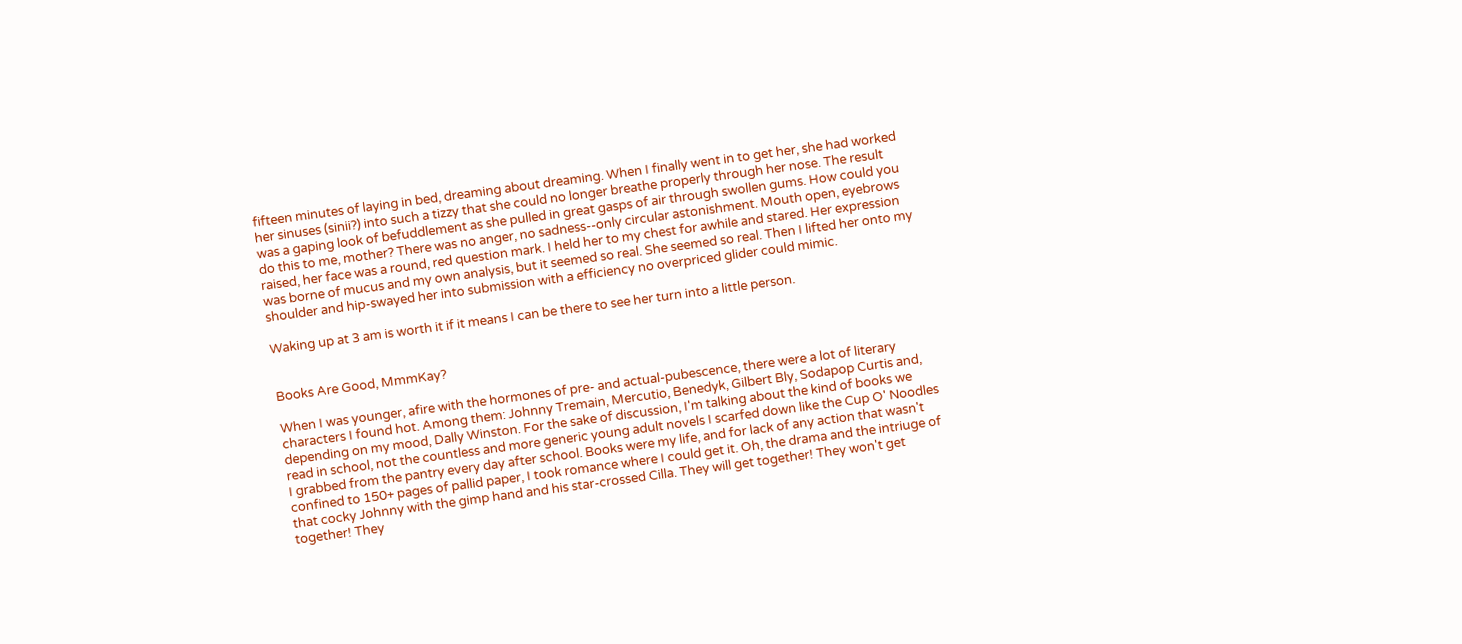fifteen minutes of laying in bed, dreaming about dreaming. When I finally went in to get her, she had worked her sinuses (sinii?) into such a tizzy that she could no longer breathe properly through her nose. The result was a gaping look of befuddlement as she pulled in great gasps of air through swollen gums. How could you do this to me, mother? There was no anger, no sadness--only circular astonishment. Mouth open, eyebrows raised, her face was a round, red question mark. I held her to my chest for awhile and stared. Her expression was borne of mucus and my own analysis, but it seemed so real. She seemed so real. Then I lifted her onto my shoulder and hip-swayed her into submission with a efficiency no overpriced glider could mimic.

Waking up at 3 am is worth it if it means I can be there to see her turn into a little person.


Books Are Good, MmmKay?

When I was younger, afire with the hormones of pre- and actual-pubescence, there were a lot of literary characters I found hot. Among them: Johnny Tremain, Mercutio, Benedyk, Gilbert Bly, Sodapop Curtis and, depending on my mood, Dally Winston. For the sake of discussion, I'm talking about the kind of books we read in school, not the countless and more generic young adult novels I scarfed down like the Cup O' Noodles I grabbed from the pantry every day after school. Books were my life, and for lack of any action that wasn't confined to 150+ pages of pallid paper, I took romance where I could get it. Oh, the drama and the intriuge of that cocky Johnny with the gimp hand and his star-crossed Cilla. They will get together! They won't get together! They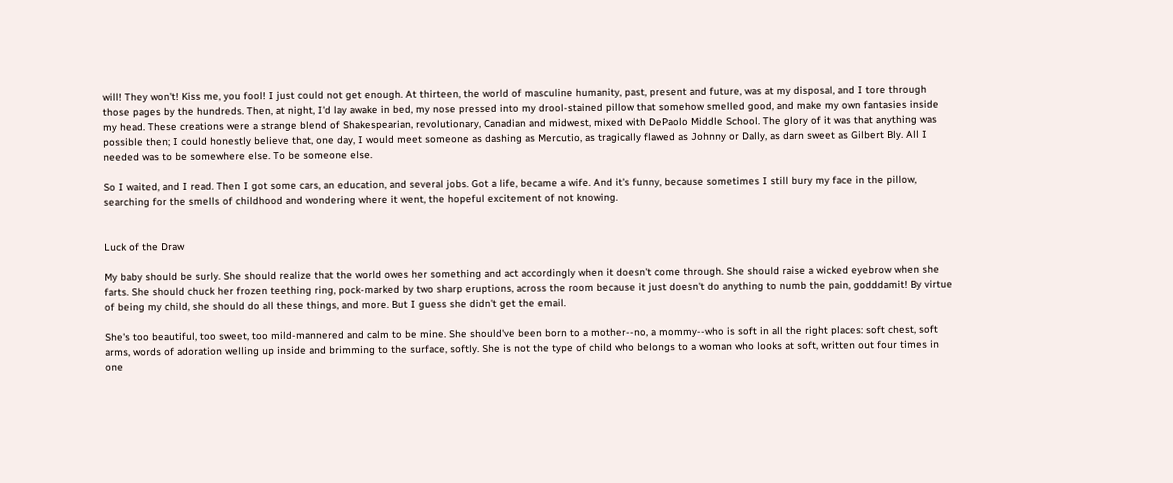will! They won't! Kiss me, you fool! I just could not get enough. At thirteen, the world of masculine humanity, past, present and future, was at my disposal, and I tore through those pages by the hundreds. Then, at night, I'd lay awake in bed, my nose pressed into my drool-stained pillow that somehow smelled good, and make my own fantasies inside my head. These creations were a strange blend of Shakespearian, revolutionary, Canadian and midwest, mixed with DePaolo Middle School. The glory of it was that anything was possible then; I could honestly believe that, one day, I would meet someone as dashing as Mercutio, as tragically flawed as Johnny or Dally, as darn sweet as Gilbert Bly. All I needed was to be somewhere else. To be someone else.

So I waited, and I read. Then I got some cars, an education, and several jobs. Got a life, became a wife. And it's funny, because sometimes I still bury my face in the pillow, searching for the smells of childhood and wondering where it went, the hopeful excitement of not knowing.


Luck of the Draw

My baby should be surly. She should realize that the world owes her something and act accordingly when it doesn't come through. She should raise a wicked eyebrow when she farts. She should chuck her frozen teething ring, pock-marked by two sharp eruptions, across the room because it just doesn't do anything to numb the pain, godddamit! By virtue of being my child, she should do all these things, and more. But I guess she didn't get the email.

She's too beautiful, too sweet, too mild-mannered and calm to be mine. She should've been born to a mother--no, a mommy--who is soft in all the right places: soft chest, soft arms, words of adoration welling up inside and brimming to the surface, softly. She is not the type of child who belongs to a woman who looks at soft, written out four times in one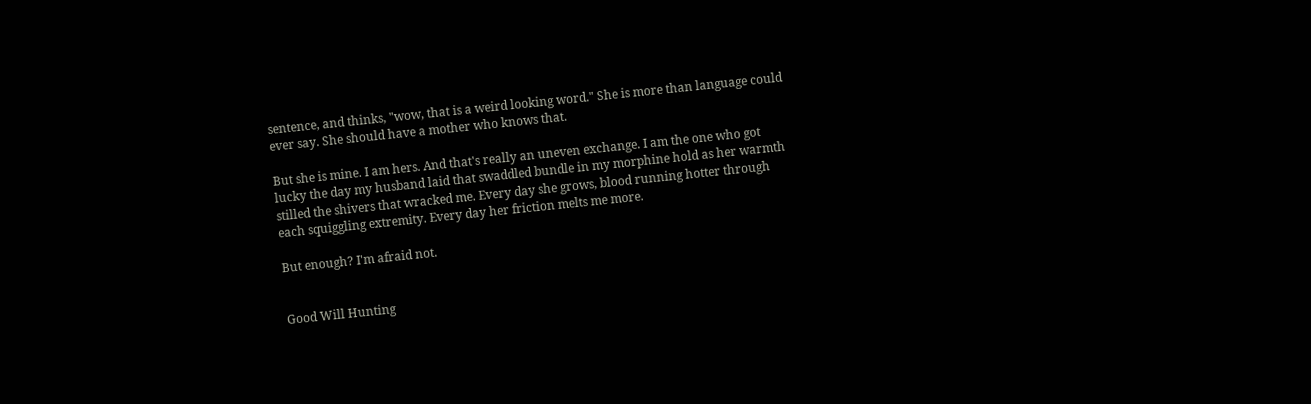sentence, and thinks, "wow, that is a weird looking word." She is more than language could ever say. She should have a mother who knows that.

But she is mine. I am hers. And that's really an uneven exchange. I am the one who got lucky the day my husband laid that swaddled bundle in my morphine hold as her warmth stilled the shivers that wracked me. Every day she grows, blood running hotter through each squiggling extremity. Every day her friction melts me more.

But enough? I'm afraid not.


Good Will Hunting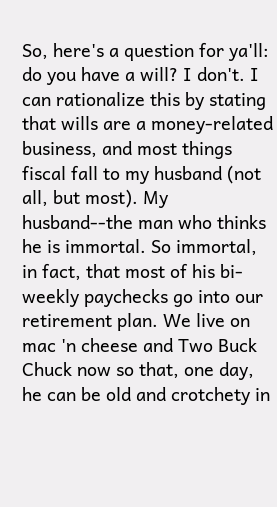So, here's a question for ya'll: do you have a will? I don't. I can rationalize this by stating that wills are a money-related business, and most things fiscal fall to my husband (not all, but most). My husband--the man who thinks he is immortal. So immortal, in fact, that most of his bi-weekly paychecks go into our retirement plan. We live on mac 'n cheese and Two Buck Chuck now so that, one day, he can be old and crotchety in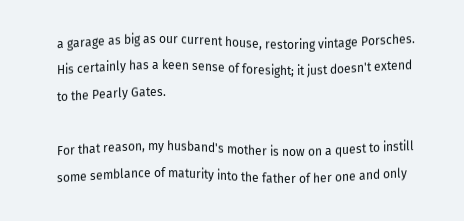a garage as big as our current house, restoring vintage Porsches. His certainly has a keen sense of foresight; it just doesn't extend to the Pearly Gates.

For that reason, my husband's mother is now on a quest to instill some semblance of maturity into the father of her one and only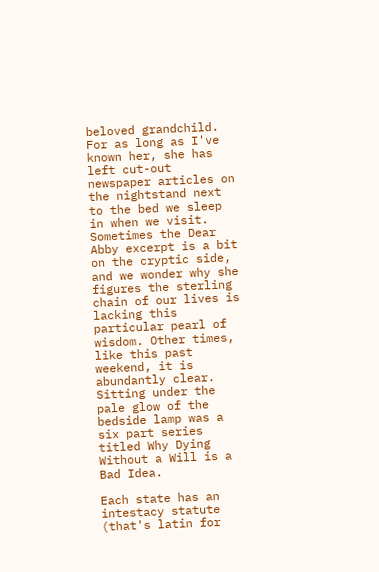beloved grandchild. For as long as I've known her, she has left cut-out newspaper articles on the nightstand next to the bed we sleep in when we visit. Sometimes the Dear Abby excerpt is a bit on the cryptic side, and we wonder why she figures the sterling chain of our lives is lacking this particular pearl of wisdom. Other times, like this past weekend, it is abundantly clear. Sitting under the pale glow of the bedside lamp was a six part series titled Why Dying Without a Will is a Bad Idea.

Each state has an intestacy statute (that's latin for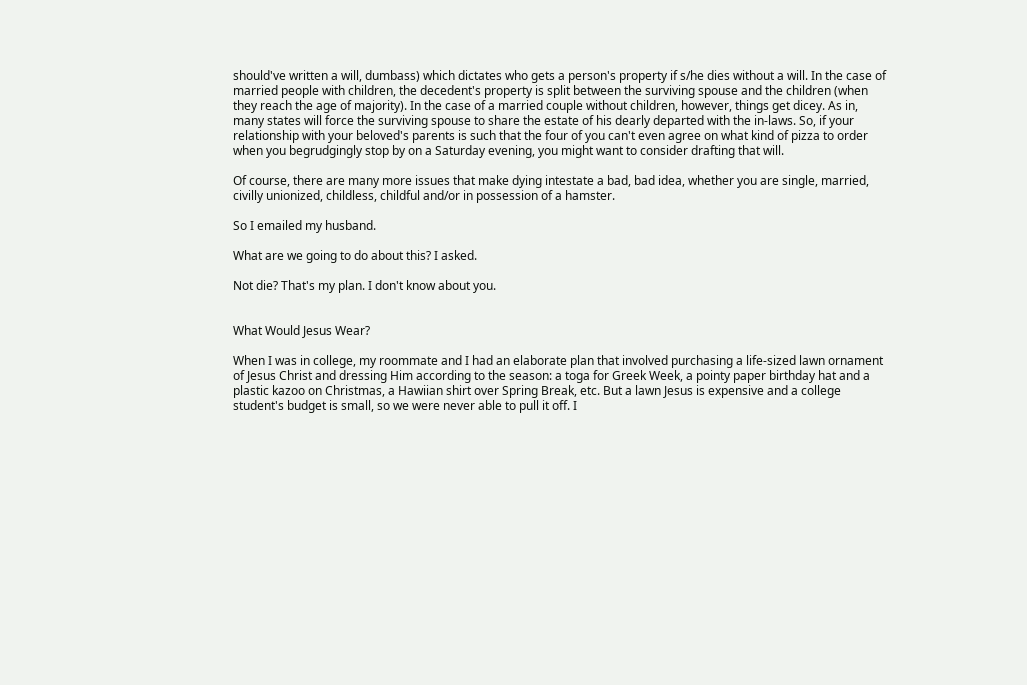should've written a will, dumbass) which dictates who gets a person's property if s/he dies without a will. In the case of married people with children, the decedent's property is split between the surviving spouse and the children (when they reach the age of majority). In the case of a married couple without children, however, things get dicey. As in, many states will force the surviving spouse to share the estate of his dearly departed with the in-laws. So, if your relationship with your beloved's parents is such that the four of you can't even agree on what kind of pizza to order when you begrudgingly stop by on a Saturday evening, you might want to consider drafting that will.

Of course, there are many more issues that make dying intestate a bad, bad idea, whether you are single, married, civilly unionized, childless, childful and/or in possession of a hamster.

So I emailed my husband.

What are we going to do about this? I asked.

Not die? That's my plan. I don't know about you.


What Would Jesus Wear?

When I was in college, my roommate and I had an elaborate plan that involved purchasing a life-sized lawn ornament of Jesus Christ and dressing Him according to the season: a toga for Greek Week, a pointy paper birthday hat and a plastic kazoo on Christmas, a Hawiian shirt over Spring Break, etc. But a lawn Jesus is expensive and a college student's budget is small, so we were never able to pull it off. I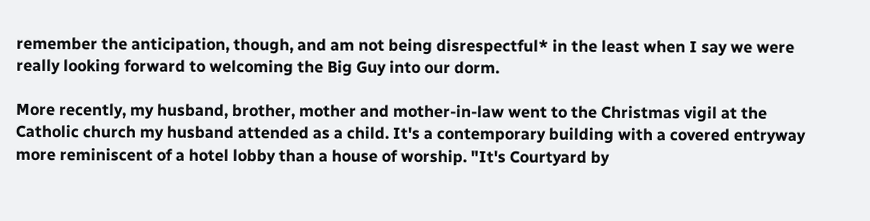remember the anticipation, though, and am not being disrespectful* in the least when I say we were really looking forward to welcoming the Big Guy into our dorm.

More recently, my husband, brother, mother and mother-in-law went to the Christmas vigil at the Catholic church my husband attended as a child. It's a contemporary building with a covered entryway more reminiscent of a hotel lobby than a house of worship. "It's Courtyard by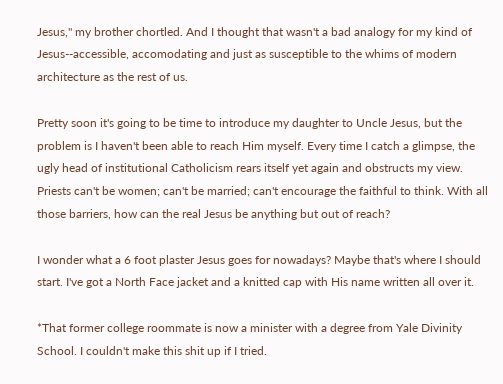Jesus," my brother chortled. And I thought that wasn't a bad analogy for my kind of Jesus--accessible, accomodating and just as susceptible to the whims of modern architecture as the rest of us.

Pretty soon it's going to be time to introduce my daughter to Uncle Jesus, but the problem is I haven't been able to reach Him myself. Every time I catch a glimpse, the ugly head of institutional Catholicism rears itself yet again and obstructs my view. Priests can't be women; can't be married; can't encourage the faithful to think. With all those barriers, how can the real Jesus be anything but out of reach?

I wonder what a 6 foot plaster Jesus goes for nowadays? Maybe that's where I should start. I've got a North Face jacket and a knitted cap with His name written all over it.

*That former college roommate is now a minister with a degree from Yale Divinity School. I couldn't make this shit up if I tried.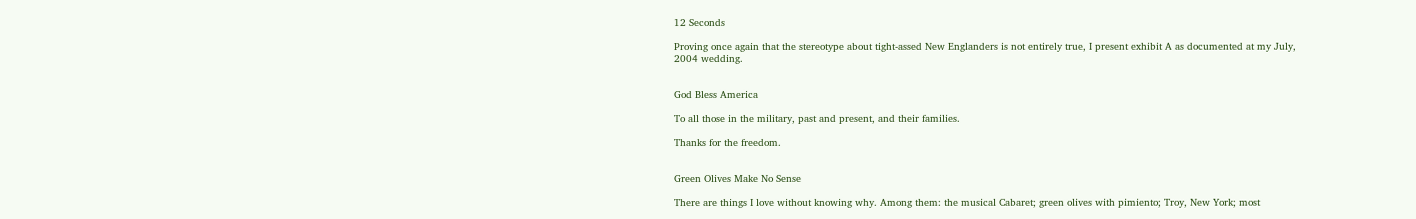12 Seconds

Proving once again that the stereotype about tight-assed New Englanders is not entirely true, I present exhibit A as documented at my July, 2004 wedding.


God Bless America

To all those in the military, past and present, and their families.

Thanks for the freedom.


Green Olives Make No Sense

There are things I love without knowing why. Among them: the musical Cabaret; green olives with pimiento; Troy, New York; most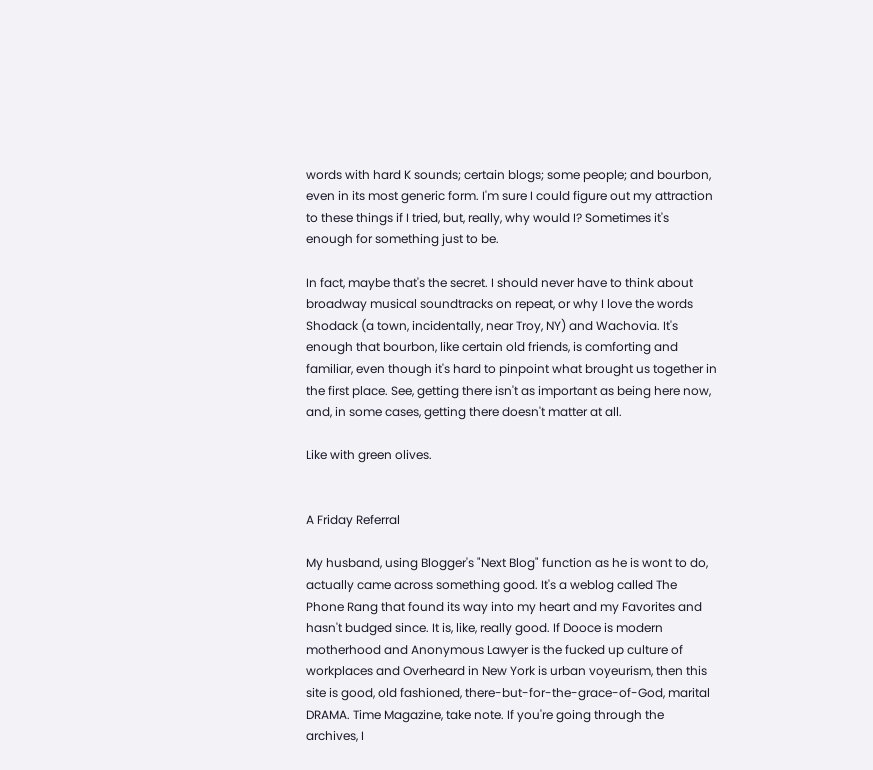words with hard K sounds; certain blogs; some people; and bourbon, even in its most generic form. I'm sure I could figure out my attraction to these things if I tried, but, really, why would I? Sometimes it's enough for something just to be.

In fact, maybe that's the secret. I should never have to think about broadway musical soundtracks on repeat, or why I love the words Shodack (a town, incidentally, near Troy, NY) and Wachovia. It's enough that bourbon, like certain old friends, is comforting and familiar, even though it's hard to pinpoint what brought us together in the first place. See, getting there isn't as important as being here now, and, in some cases, getting there doesn't matter at all.

Like with green olives.


A Friday Referral

My husband, using Blogger's "Next Blog" function as he is wont to do, actually came across something good. It's a weblog called The Phone Rang that found its way into my heart and my Favorites and hasn't budged since. It is, like, really good. If Dooce is modern motherhood and Anonymous Lawyer is the fucked up culture of workplaces and Overheard in New York is urban voyeurism, then this site is good, old fashioned, there-but-for-the-grace-of-God, marital DRAMA. Time Magazine, take note. If you're going through the archives, I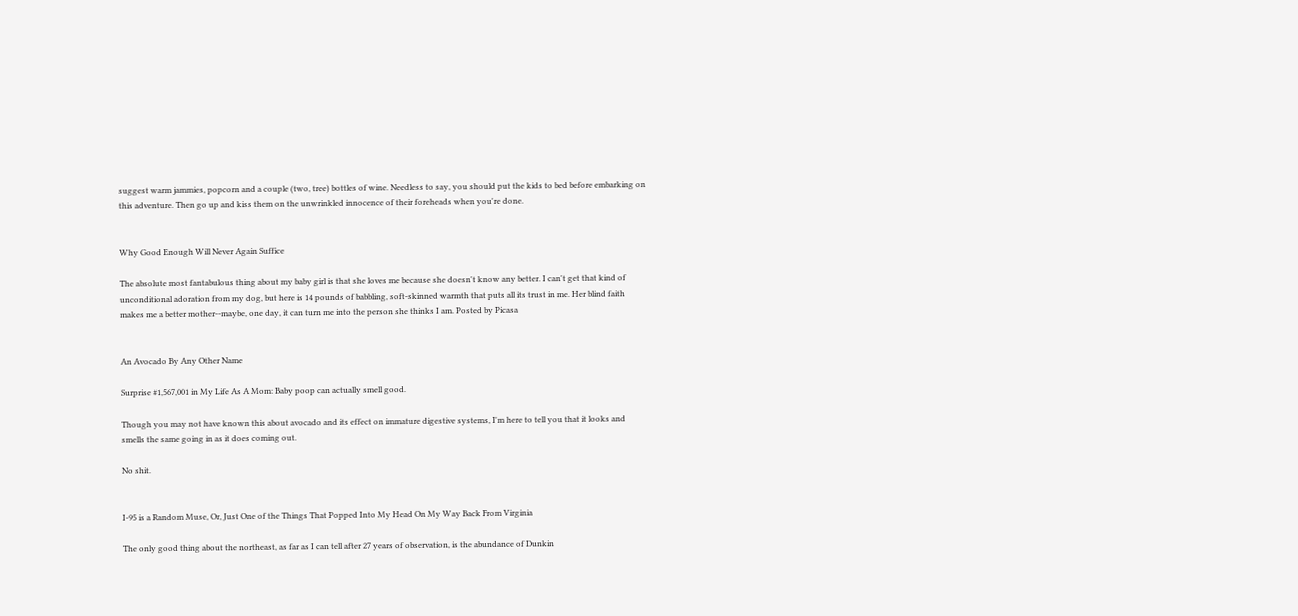suggest warm jammies, popcorn and a couple (two, tree) bottles of wine. Needless to say, you should put the kids to bed before embarking on this adventure. Then go up and kiss them on the unwrinkled innocence of their foreheads when you're done.


Why Good Enough Will Never Again Suffice

The absolute most fantabulous thing about my baby girl is that she loves me because she doesn't know any better. I can't get that kind of unconditional adoration from my dog, but here is 14 pounds of babbling, soft-skinned warmth that puts all its trust in me. Her blind faith makes me a better mother--maybe, one day, it can turn me into the person she thinks I am. Posted by Picasa


An Avocado By Any Other Name

Surprise #1,567,001 in My Life As A Mom: Baby poop can actually smell good.

Though you may not have known this about avocado and its effect on immature digestive systems, I'm here to tell you that it looks and smells the same going in as it does coming out.

No shit.


I-95 is a Random Muse, Or, Just One of the Things That Popped Into My Head On My Way Back From Virginia

The only good thing about the northeast, as far as I can tell after 27 years of observation, is the abundance of Dunkin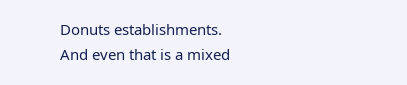Donuts establishments. And even that is a mixed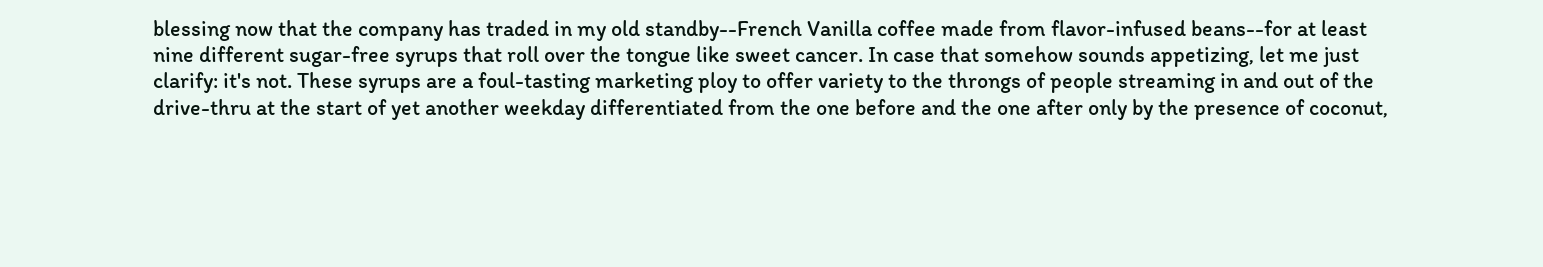blessing now that the company has traded in my old standby--French Vanilla coffee made from flavor-infused beans--for at least nine different sugar-free syrups that roll over the tongue like sweet cancer. In case that somehow sounds appetizing, let me just clarify: it's not. These syrups are a foul-tasting marketing ploy to offer variety to the throngs of people streaming in and out of the drive-thru at the start of yet another weekday differentiated from the one before and the one after only by the presence of coconut,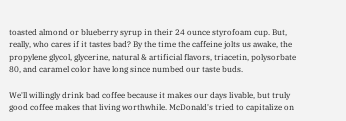toasted almond or blueberry syrup in their 24 ounce styrofoam cup. But, really, who cares if it tastes bad? By the time the caffeine jolts us awake, the propylene glycol, glycerine, natural & artificial flavors, triacetin, polysorbate 80, and caramel color have long since numbed our taste buds.

We'll willingly drink bad coffee because it makes our days livable, but truly good coffee makes that living worthwhile. McDonald's tried to capitalize on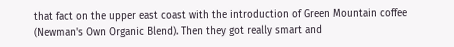that fact on the upper east coast with the introduction of Green Mountain coffee (Newman's Own Organic Blend). Then they got really smart and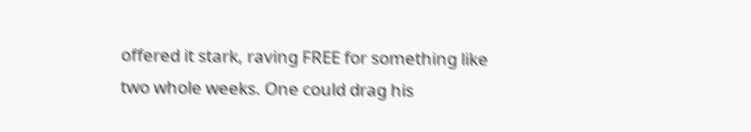offered it stark, raving FREE for something like two whole weeks. One could drag his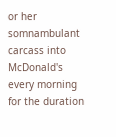or her somnambulant carcass into McDonald's every morning for the duration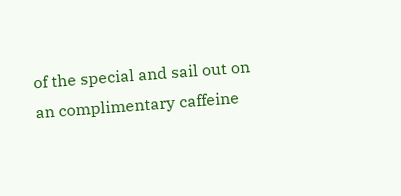of the special and sail out on an complimentary caffeine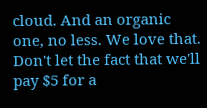cloud. And an organic one, no less. We love that. Don't let the fact that we'll pay $5 for a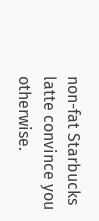non-fat Starbucks latte convince you otherwise.